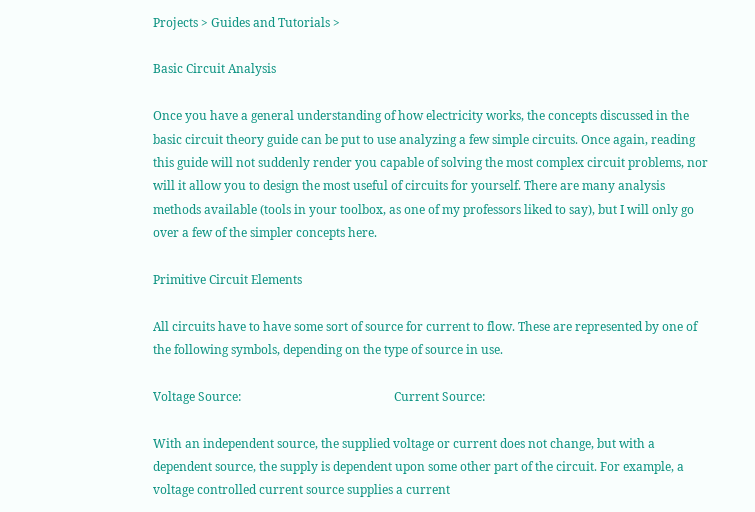Projects > Guides and Tutorials >

Basic Circuit Analysis

Once you have a general understanding of how electricity works, the concepts discussed in the
basic circuit theory guide can be put to use analyzing a few simple circuits. Once again, reading this guide will not suddenly render you capable of solving the most complex circuit problems, nor will it allow you to design the most useful of circuits for yourself. There are many analysis methods available (tools in your toolbox, as one of my professors liked to say), but I will only go over a few of the simpler concepts here.

Primitive Circuit Elements

All circuits have to have some sort of source for current to flow. These are represented by one of the following symbols, depending on the type of source in use.

Voltage Source:                                                   Current Source:

With an independent source, the supplied voltage or current does not change, but with a dependent source, the supply is dependent upon some other part of the circuit. For example, a voltage controlled current source supplies a current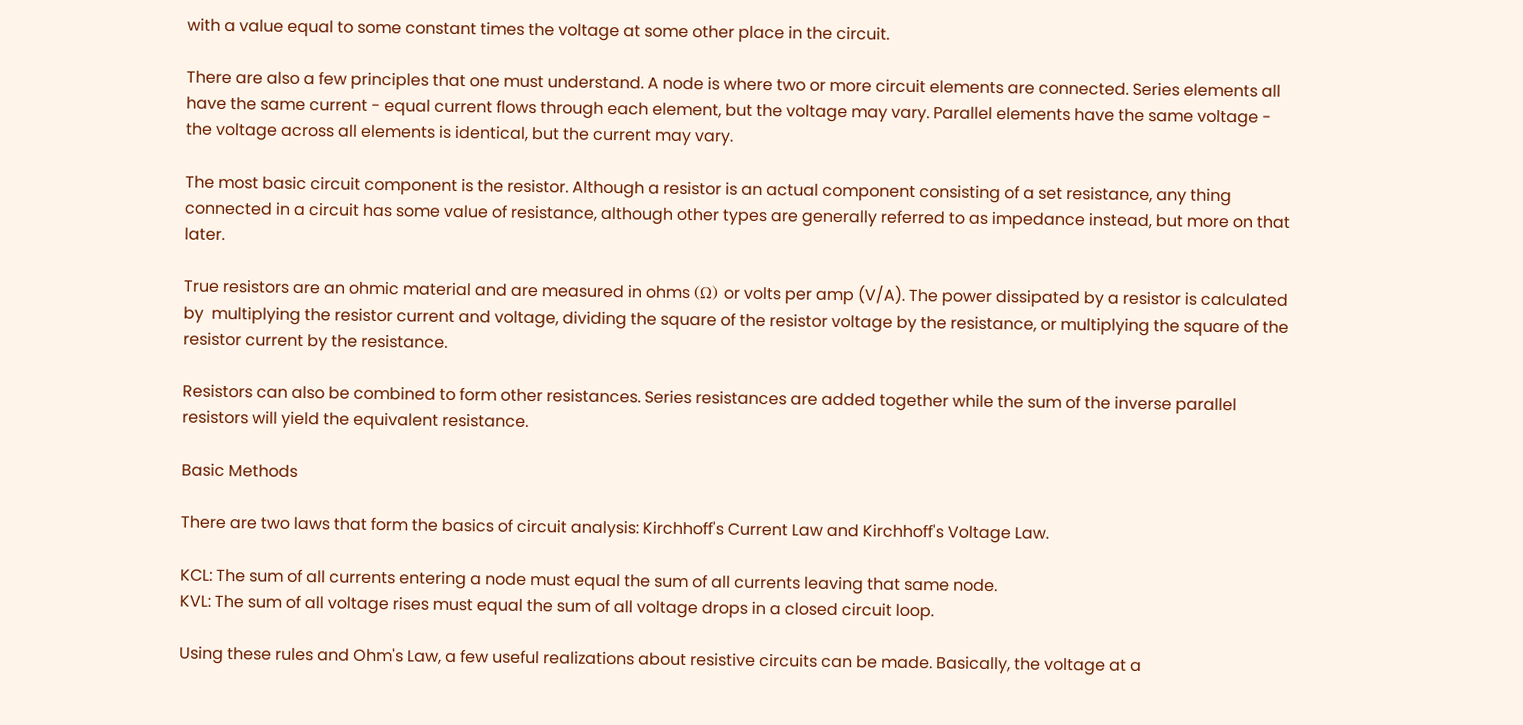with a value equal to some constant times the voltage at some other place in the circuit.

There are also a few principles that one must understand. A node is where two or more circuit elements are connected. Series elements all have the same current - equal current flows through each element, but the voltage may vary. Parallel elements have the same voltage - the voltage across all elements is identical, but the current may vary.

The most basic circuit component is the resistor. Although a resistor is an actual component consisting of a set resistance, any thing connected in a circuit has some value of resistance, although other types are generally referred to as impedance instead, but more on that later.

True resistors are an ohmic material and are measured in ohms (Ω) or volts per amp (V/A). The power dissipated by a resistor is calculated by  multiplying the resistor current and voltage, dividing the square of the resistor voltage by the resistance, or multiplying the square of the resistor current by the resistance.

Resistors can also be combined to form other resistances. Series resistances are added together while the sum of the inverse parallel resistors will yield the equivalent resistance.

Basic Methods

There are two laws that form the basics of circuit analysis: Kirchhoff's Current Law and Kirchhoff's Voltage Law.

KCL: The sum of all currents entering a node must equal the sum of all currents leaving that same node.
KVL: The sum of all voltage rises must equal the sum of all voltage drops in a closed circuit loop.

Using these rules and Ohm's Law, a few useful realizations about resistive circuits can be made. Basically, the voltage at a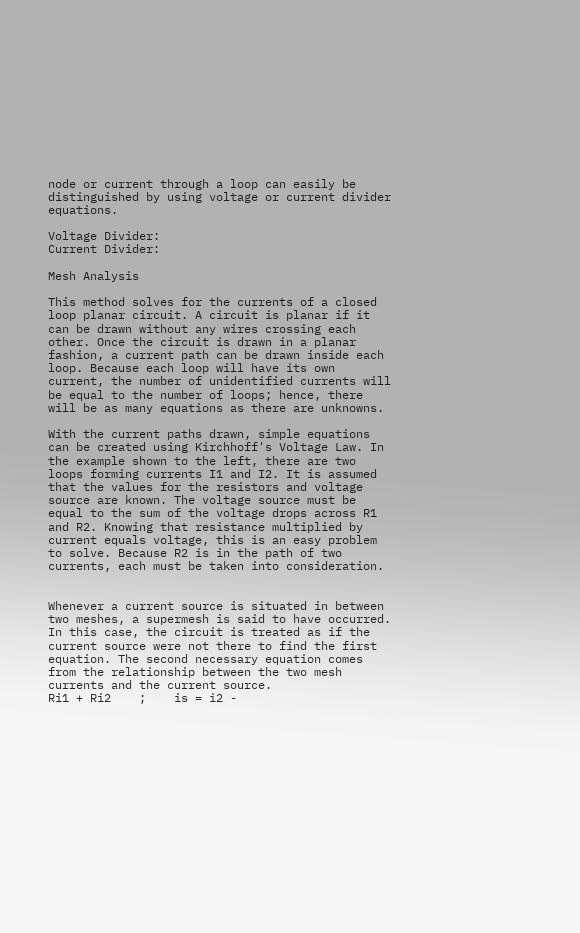node or current through a loop can easily be distinguished by using voltage or current divider equations.

Voltage Divider:                                                    Current Divider:

Mesh Analysis

This method solves for the currents of a closed loop planar circuit. A circuit is planar if it can be drawn without any wires crossing each other. Once the circuit is drawn in a planar fashion, a current path can be drawn inside each loop. Because each loop will have its own current, the number of unidentified currents will be equal to the number of loops; hence, there will be as many equations as there are unknowns.

With the current paths drawn, simple equations can be created using Kirchhoff's Voltage Law. In the example shown to the left, there are two loops forming currents I1 and I2. It is assumed that the values for the resistors and voltage source are known. The voltage source must be equal to the sum of the voltage drops across R1 and R2. Knowing that resistance multiplied by current equals voltage, this is an easy problem to solve. Because R2 is in the path of two currents, each must be taken into consideration.


Whenever a current source is situated in between two meshes, a supermesh is said to have occurred. In this case, the circuit is treated as if the current source were not there to find the first equation. The second necessary equation comes from the relationship between the two mesh currents and the current source.
Ri1 + Ri2    ;    is = i2 -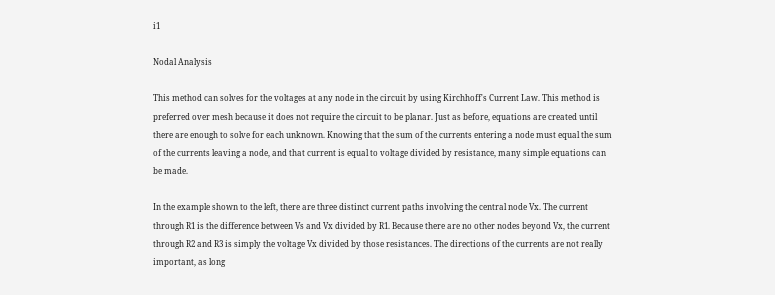i1

Nodal Analysis

This method can solves for the voltages at any node in the circuit by using Kirchhoff's Current Law. This method is preferred over mesh because it does not require the circuit to be planar. Just as before, equations are created until there are enough to solve for each unknown. Knowing that the sum of the currents entering a node must equal the sum of the currents leaving a node, and that current is equal to voltage divided by resistance, many simple equations can be made.

In the example shown to the left, there are three distinct current paths involving the central node Vx. The current through R1 is the difference between Vs and Vx divided by R1. Because there are no other nodes beyond Vx, the current through R2 and R3 is simply the voltage Vx divided by those resistances. The directions of the currents are not really important, as long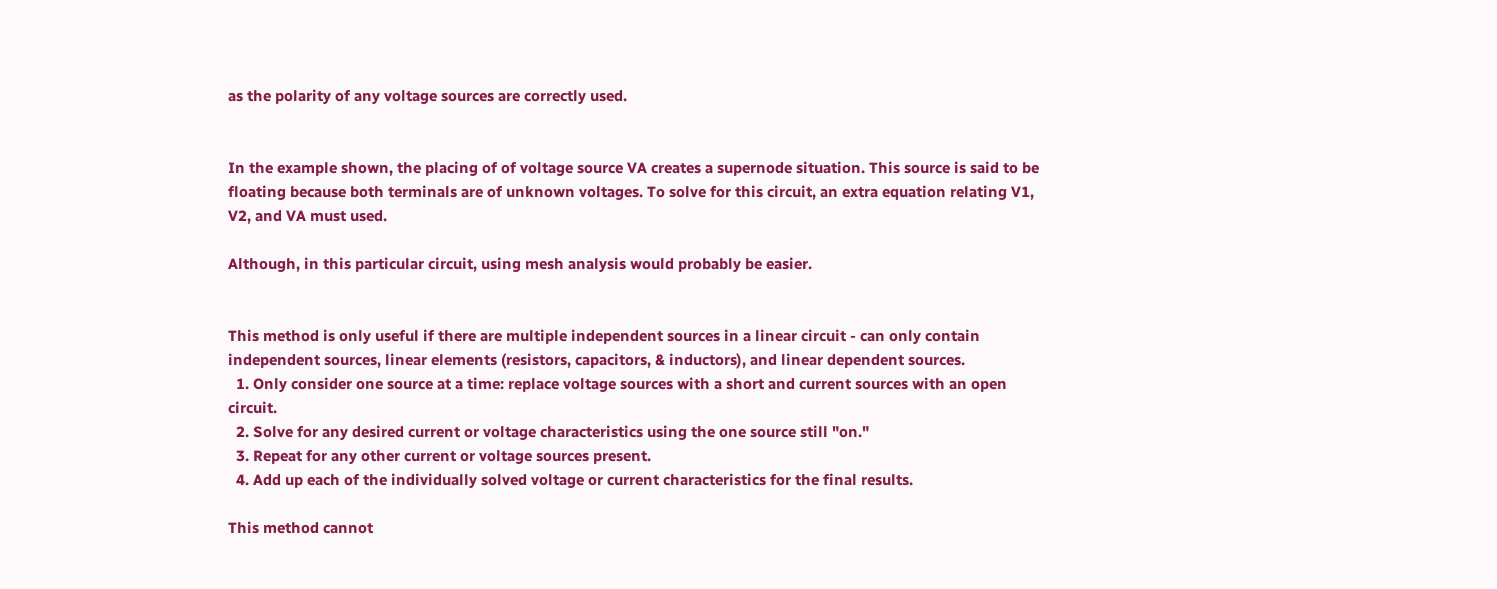as the polarity of any voltage sources are correctly used.


In the example shown, the placing of of voltage source VA creates a supernode situation. This source is said to be floating because both terminals are of unknown voltages. To solve for this circuit, an extra equation relating V1, V2, and VA must used.

Although, in this particular circuit, using mesh analysis would probably be easier.


This method is only useful if there are multiple independent sources in a linear circuit - can only contain independent sources, linear elements (resistors, capacitors, & inductors), and linear dependent sources.
  1. Only consider one source at a time: replace voltage sources with a short and current sources with an open circuit.
  2. Solve for any desired current or voltage characteristics using the one source still "on."
  3. Repeat for any other current or voltage sources present.
  4. Add up each of the individually solved voltage or current characteristics for the final results.

This method cannot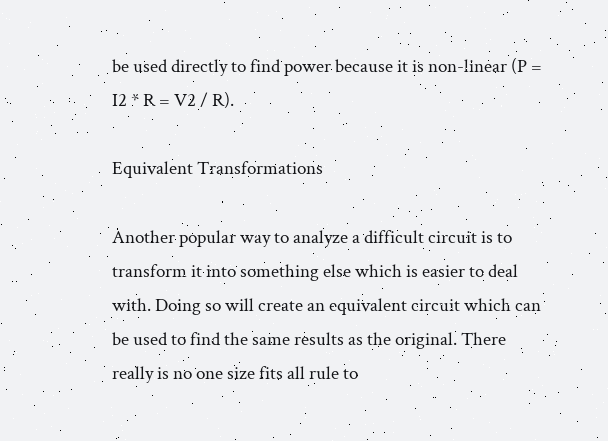be used directly to find power because it is non-linear (P = I2 * R = V2 / R).

Equivalent Transformations

Another popular way to analyze a difficult circuit is to transform it into something else which is easier to deal with. Doing so will create an equivalent circuit which can be used to find the same results as the original. There really is no one size fits all rule to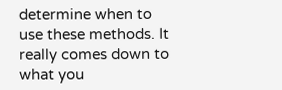determine when to use these methods. It really comes down to what you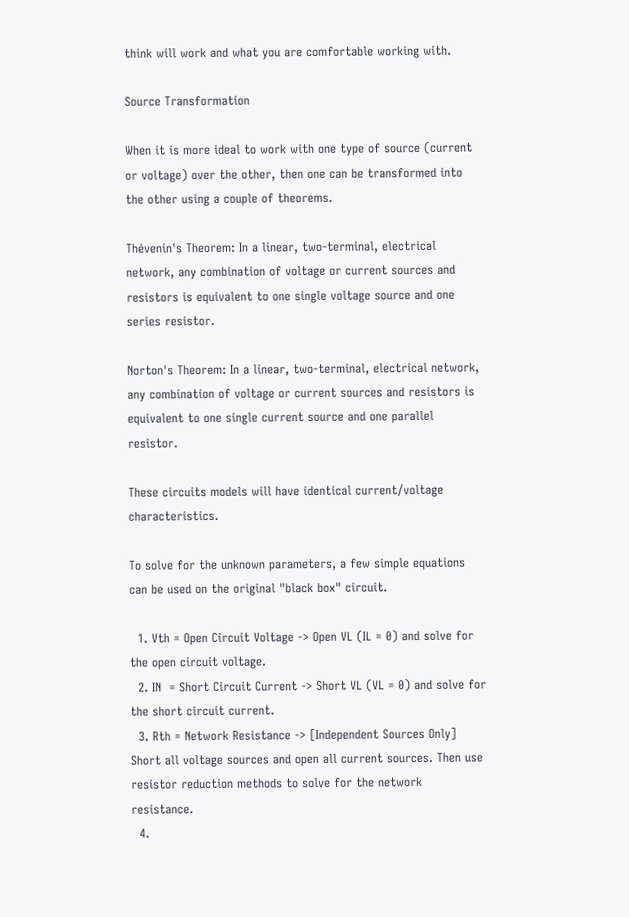think will work and what you are comfortable working with.

Source Transformation

When it is more ideal to work with one type of source (current or voltage) over the other, then one can be transformed into the other using a couple of theorems.

Thévenin's Theorem: In a linear, two-terminal, electrical network, any combination of voltage or current sources and resistors is equivalent to one single voltage source and one series resistor.

Norton's Theorem: In a linear, two-terminal, electrical network, any combination of voltage or current sources and resistors is equivalent to one single current source and one parallel resistor.

These circuits models will have identical current/voltage characteristics.

To solve for the unknown parameters, a few simple equations can be used on the original "black box" circuit.

  1. Vth = Open Circuit Voltage -> Open VL (IL = 0) and solve for the open circuit voltage.
  2. IN  = Short Circuit Current -> Short VL (VL = 0) and solve for the short circuit current.
  3. Rth = Network Resistance -> [Independent Sources Only] Short all voltage sources and open all current sources. Then use resistor reduction methods to solve for the network resistance.
  4.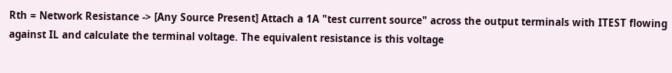Rth = Network Resistance -> [Any Source Present] Attach a 1A "test current source" across the output terminals with ITEST flowing against IL and calculate the terminal voltage. The equivalent resistance is this voltage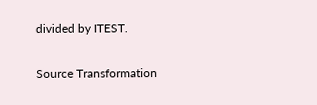divided by ITEST.

Source Transformation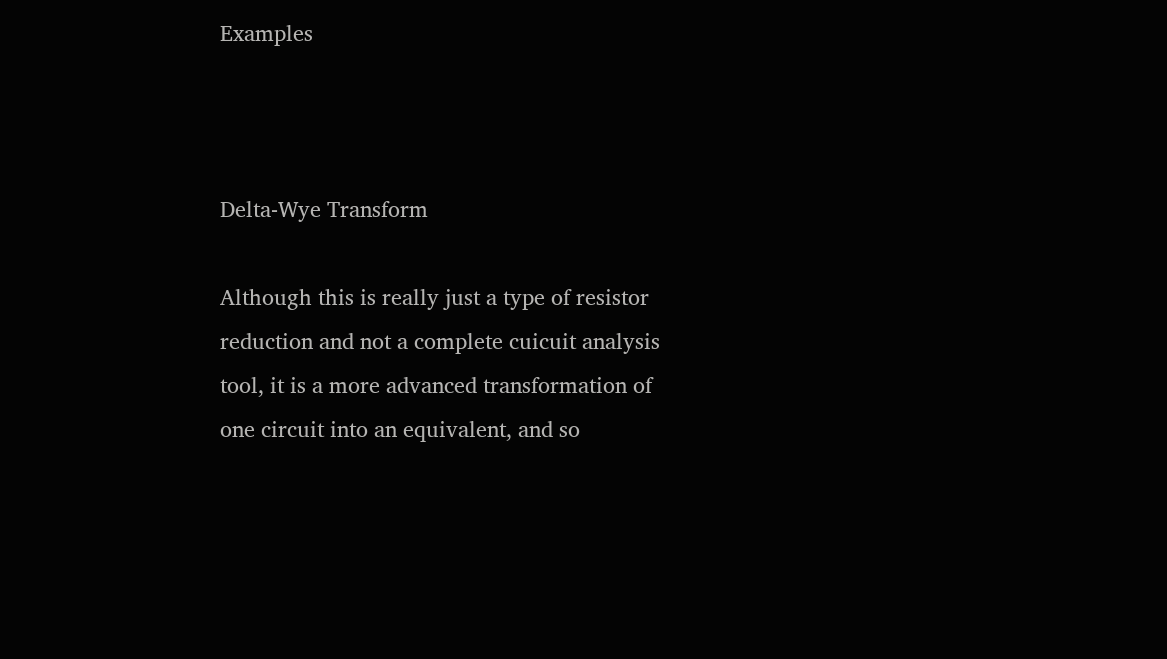Examples



Delta-Wye Transform

Although this is really just a type of resistor reduction and not a complete cuicuit analysis tool, it is a more advanced transformation of one circuit into an equivalent, and so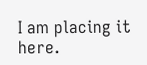I am placing it here.